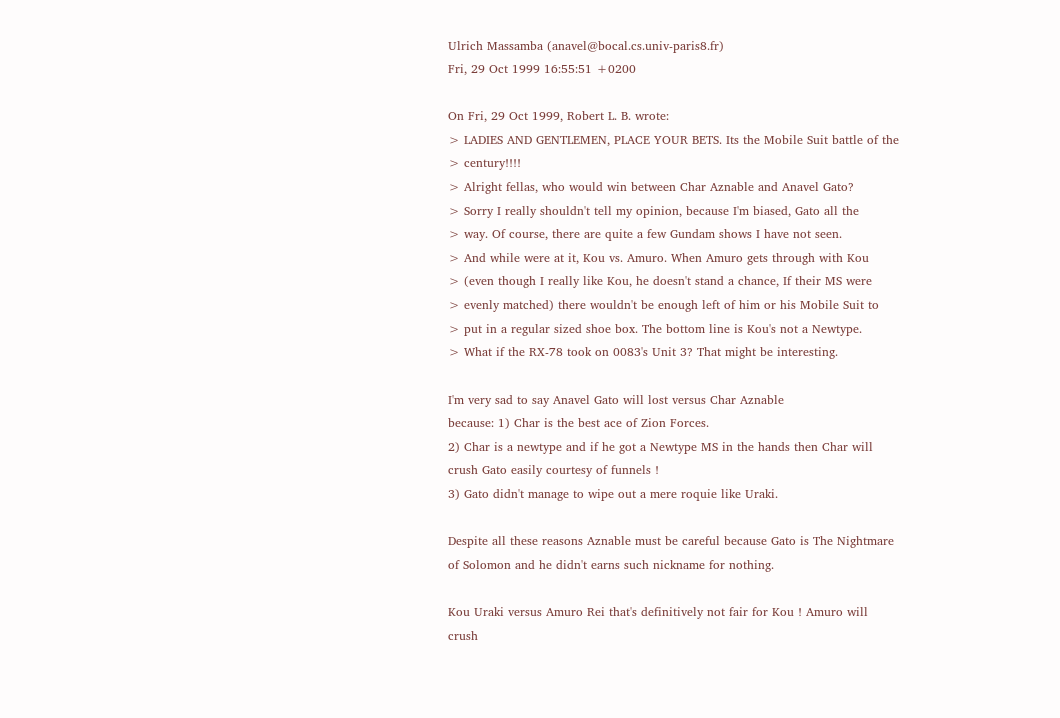Ulrich Massamba (anavel@bocal.cs.univ-paris8.fr)
Fri, 29 Oct 1999 16:55:51 +0200

On Fri, 29 Oct 1999, Robert L. B. wrote:
> LADIES AND GENTLEMEN, PLACE YOUR BETS. Its the Mobile Suit battle of the
> century!!!!
> Alright fellas, who would win between Char Aznable and Anavel Gato?
> Sorry I really shouldn't tell my opinion, because I'm biased, Gato all the
> way. Of course, there are quite a few Gundam shows I have not seen.
> And while were at it, Kou vs. Amuro. When Amuro gets through with Kou
> (even though I really like Kou, he doesn't stand a chance, If their MS were
> evenly matched) there wouldn't be enough left of him or his Mobile Suit to
> put in a regular sized shoe box. The bottom line is Kou's not a Newtype.
> What if the RX-78 took on 0083's Unit 3? That might be interesting.

I'm very sad to say Anavel Gato will lost versus Char Aznable
because: 1) Char is the best ace of Zion Forces.
2) Char is a newtype and if he got a Newtype MS in the hands then Char will
crush Gato easily courtesy of funnels !
3) Gato didn't manage to wipe out a mere roquie like Uraki.

Despite all these reasons Aznable must be careful because Gato is The Nightmare
of Solomon and he didn't earns such nickname for nothing.

Kou Uraki versus Amuro Rei that's definitively not fair for Kou ! Amuro will
crush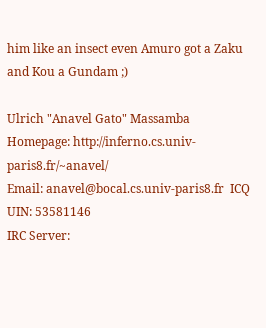him like an insect even Amuro got a Zaku and Kou a Gundam ;)

Ulrich "Anavel Gato" Massamba
Homepage: http://inferno.cs.univ-paris8.fr/~anavel/
Email: anavel@bocal.cs.univ-paris8.fr  ICQ UIN: 53581146
IRC Server: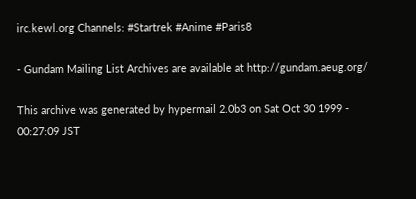irc.kewl.org Channels: #Startrek #Anime #Paris8

- Gundam Mailing List Archives are available at http://gundam.aeug.org/

This archive was generated by hypermail 2.0b3 on Sat Oct 30 1999 - 00:27:09 JST